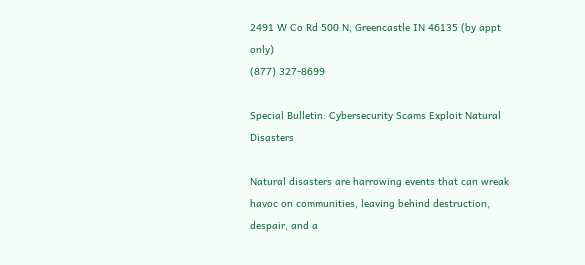2491 W Co Rd 500 N, Greencastle IN 46135 (by appt only)
(877) 327-8699

Special Bulletin: Cybersecurity Scams Exploit Natural Disasters

Natural disasters are harrowing events that can wreak havoc on communities, leaving behind destruction, despair, and a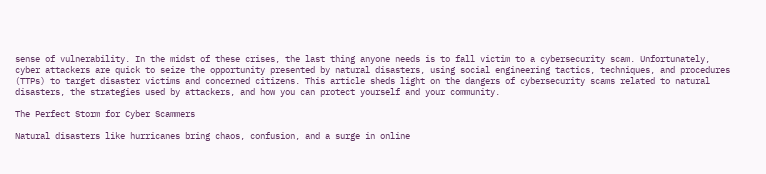sense of vulnerability. In the midst of these crises, the last thing anyone needs is to fall victim to a cybersecurity scam. Unfortunately, cyber attackers are quick to seize the opportunity presented by natural disasters, using social engineering tactics, techniques, and procedures (TTPs) to target disaster victims and concerned citizens. This article sheds light on the dangers of cybersecurity scams related to natural disasters, the strategies used by attackers, and how you can protect yourself and your community.

The Perfect Storm for Cyber Scammers

Natural disasters like hurricanes bring chaos, confusion, and a surge in online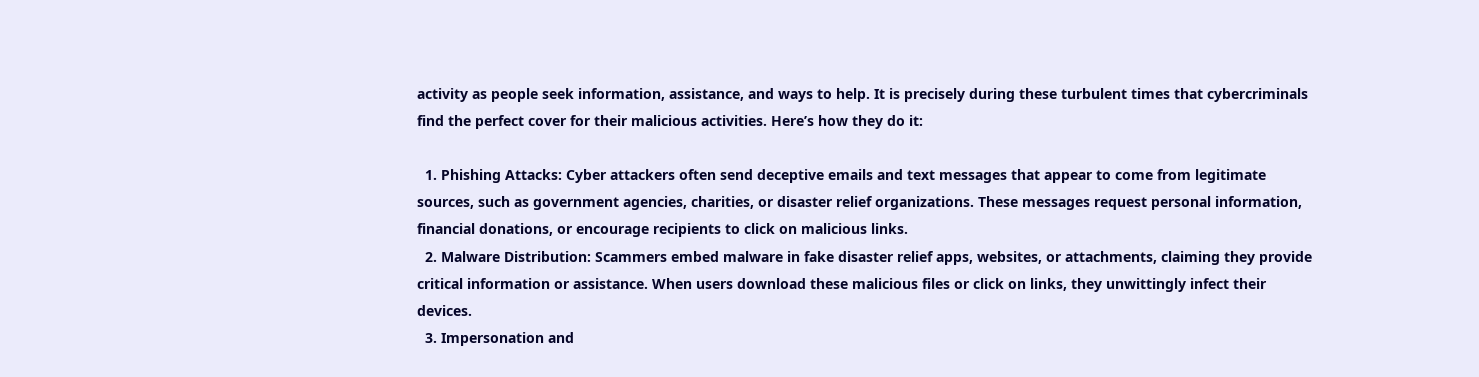activity as people seek information, assistance, and ways to help. It is precisely during these turbulent times that cybercriminals find the perfect cover for their malicious activities. Here’s how they do it:

  1. Phishing Attacks: Cyber attackers often send deceptive emails and text messages that appear to come from legitimate sources, such as government agencies, charities, or disaster relief organizations. These messages request personal information, financial donations, or encourage recipients to click on malicious links.
  2. Malware Distribution: Scammers embed malware in fake disaster relief apps, websites, or attachments, claiming they provide critical information or assistance. When users download these malicious files or click on links, they unwittingly infect their devices.
  3. Impersonation and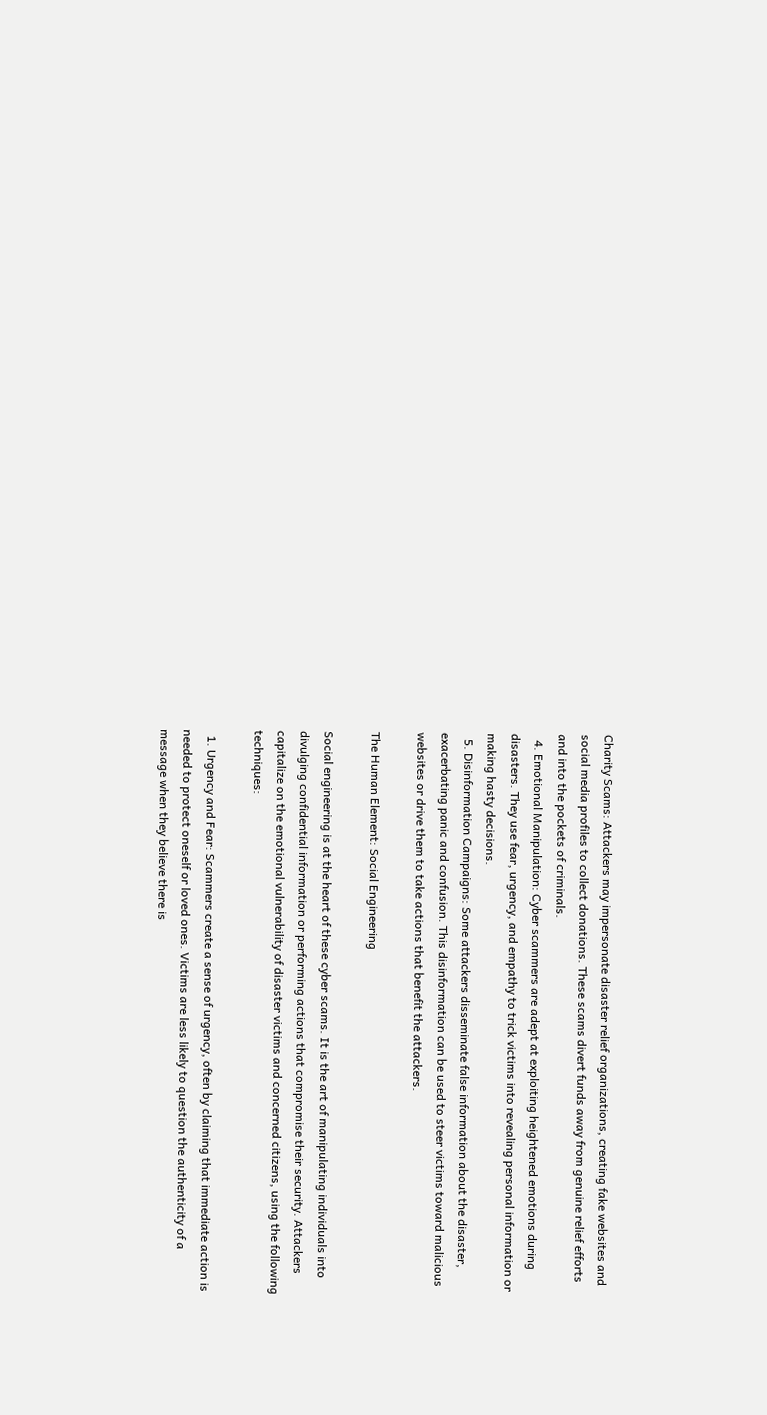Charity Scams: Attackers may impersonate disaster relief organizations, creating fake websites and social media profiles to collect donations. These scams divert funds away from genuine relief efforts and into the pockets of criminals.
  4. Emotional Manipulation: Cyber scammers are adept at exploiting heightened emotions during disasters. They use fear, urgency, and empathy to trick victims into revealing personal information or making hasty decisions.
  5. Disinformation Campaigns: Some attackers disseminate false information about the disaster, exacerbating panic and confusion. This disinformation can be used to steer victims toward malicious websites or drive them to take actions that benefit the attackers.

The Human Element: Social Engineering

Social engineering is at the heart of these cyber scams. It is the art of manipulating individuals into divulging confidential information or performing actions that compromise their security. Attackers capitalize on the emotional vulnerability of disaster victims and concerned citizens, using the following techniques:

  1. Urgency and Fear: Scammers create a sense of urgency, often by claiming that immediate action is needed to protect oneself or loved ones. Victims are less likely to question the authenticity of a message when they believe there is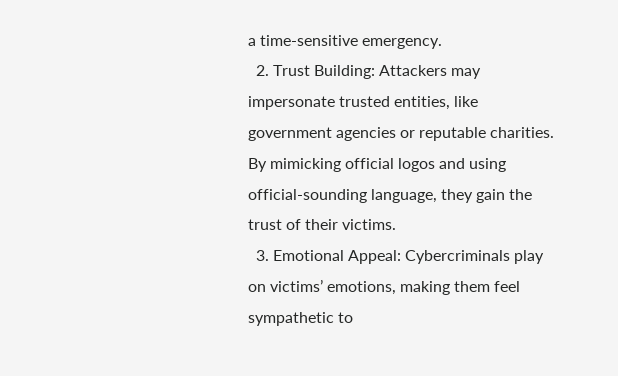a time-sensitive emergency.
  2. Trust Building: Attackers may impersonate trusted entities, like government agencies or reputable charities. By mimicking official logos and using official-sounding language, they gain the trust of their victims.
  3. Emotional Appeal: Cybercriminals play on victims’ emotions, making them feel sympathetic to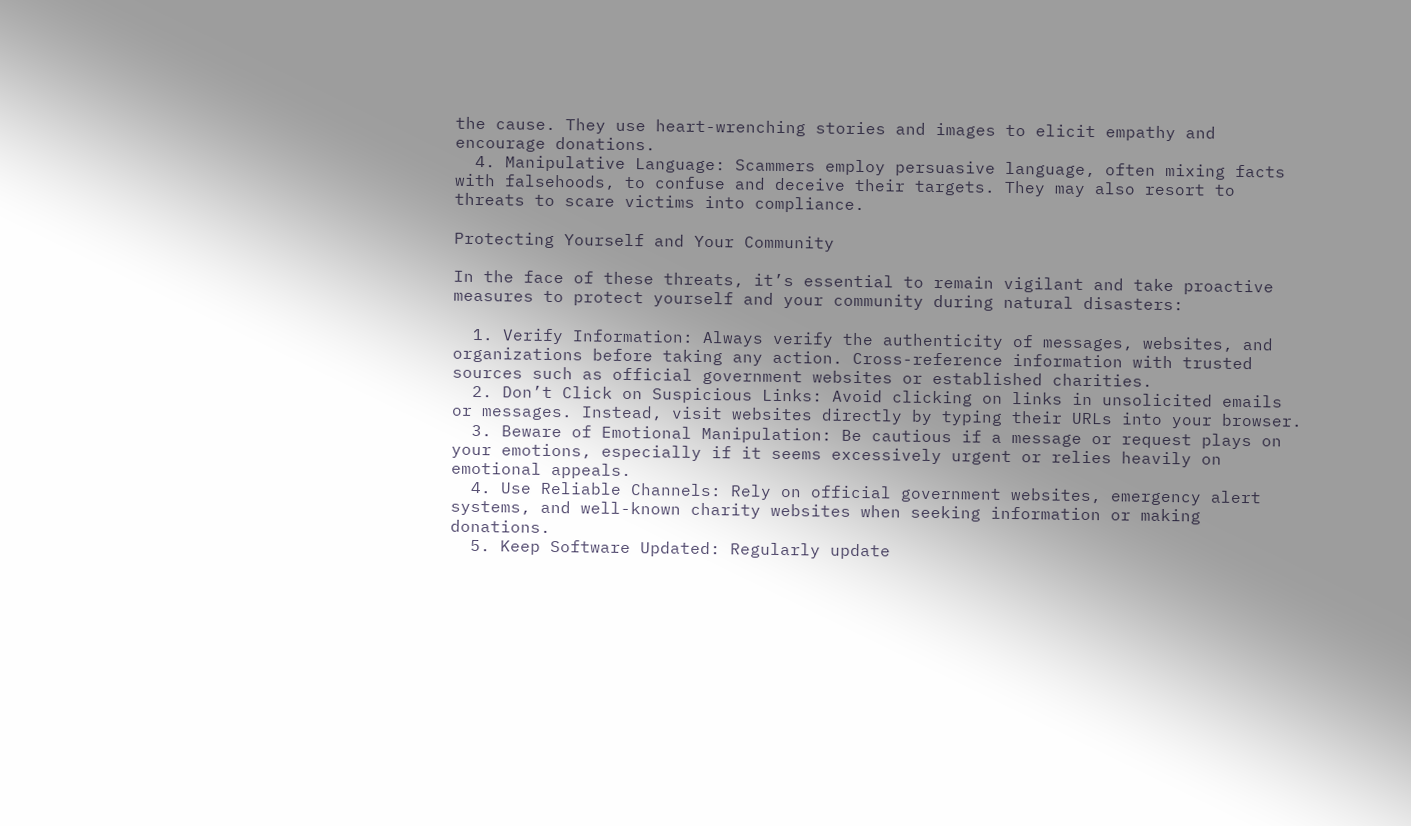the cause. They use heart-wrenching stories and images to elicit empathy and encourage donations.
  4. Manipulative Language: Scammers employ persuasive language, often mixing facts with falsehoods, to confuse and deceive their targets. They may also resort to threats to scare victims into compliance.

Protecting Yourself and Your Community

In the face of these threats, it’s essential to remain vigilant and take proactive measures to protect yourself and your community during natural disasters:

  1. Verify Information: Always verify the authenticity of messages, websites, and organizations before taking any action. Cross-reference information with trusted sources such as official government websites or established charities.
  2. Don’t Click on Suspicious Links: Avoid clicking on links in unsolicited emails or messages. Instead, visit websites directly by typing their URLs into your browser.
  3. Beware of Emotional Manipulation: Be cautious if a message or request plays on your emotions, especially if it seems excessively urgent or relies heavily on emotional appeals.
  4. Use Reliable Channels: Rely on official government websites, emergency alert systems, and well-known charity websites when seeking information or making donations.
  5. Keep Software Updated: Regularly update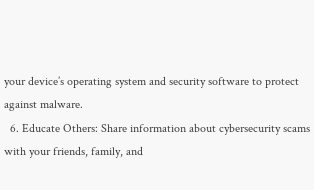your device’s operating system and security software to protect against malware.
  6. Educate Others: Share information about cybersecurity scams with your friends, family, and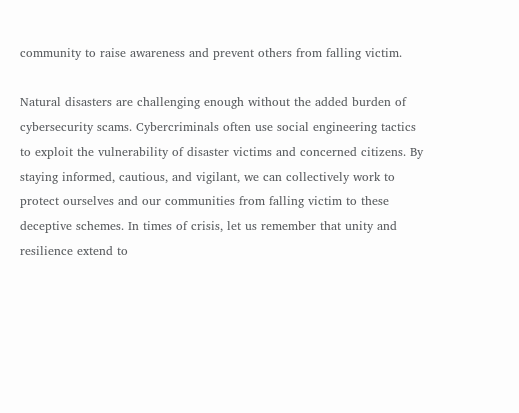community to raise awareness and prevent others from falling victim.

Natural disasters are challenging enough without the added burden of cybersecurity scams. Cybercriminals often use social engineering tactics to exploit the vulnerability of disaster victims and concerned citizens. By staying informed, cautious, and vigilant, we can collectively work to protect ourselves and our communities from falling victim to these deceptive schemes. In times of crisis, let us remember that unity and resilience extend to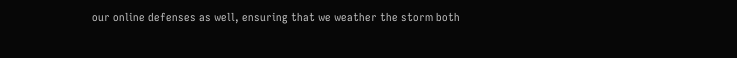our online defenses as well, ensuring that we weather the storm both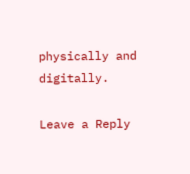physically and digitally.

Leave a Reply